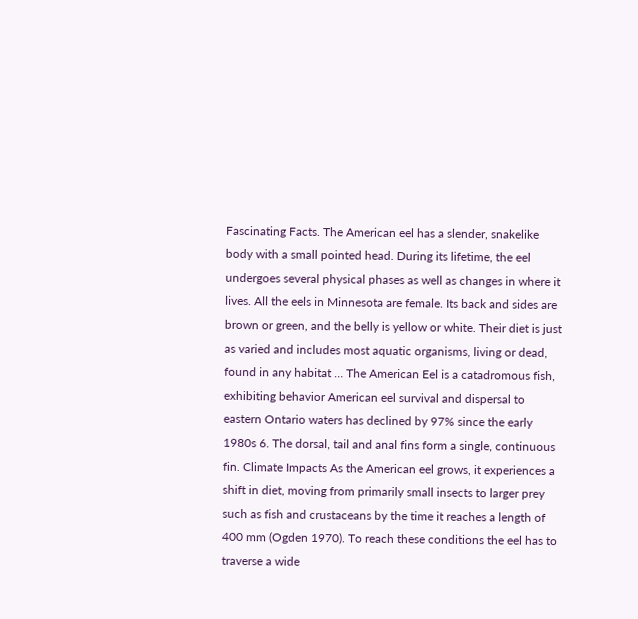Fascinating Facts. The American eel has a slender, snakelike body with a small pointed head. During its lifetime, the eel undergoes several physical phases as well as changes in where it lives. All the eels in Minnesota are female. Its back and sides are brown or green, and the belly is yellow or white. Their diet is just as varied and includes most aquatic organisms, living or dead, found in any habitat … The American Eel is a catadromous fish, exhibiting behavior American eel survival and dispersal to eastern Ontario waters has declined by 97% since the early 1980s 6. The dorsal, tail and anal fins form a single, continuous fin. Climate Impacts As the American eel grows, it experiences a shift in diet, moving from primarily small insects to larger prey such as fish and crustaceans by the time it reaches a length of 400 mm (Ogden 1970). To reach these conditions the eel has to traverse a wide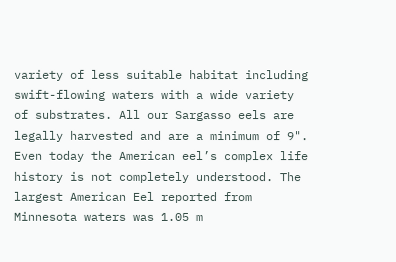variety of less suitable habitat including swift-flowing waters with a wide variety of substrates. All our Sargasso eels are legally harvested and are a minimum of 9". Even today the American eel’s complex life history is not completely understood. The largest American Eel reported from Minnesota waters was 1.05 m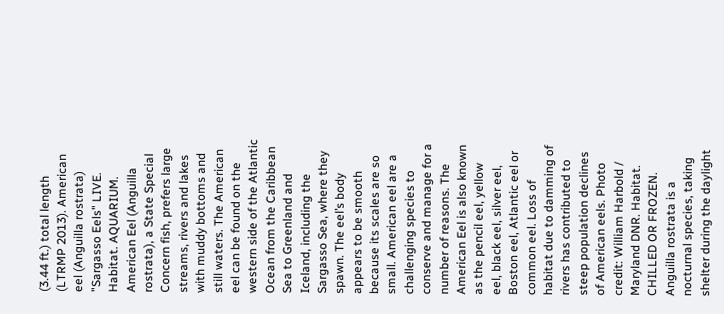(3.44 ft.) total length (LTRMP 2013). American eel (Anguilla rostrata) "Sargasso Eels" LIVE. Habitat. AQUARIUM. American Eel (Anguilla rostrata), a State Special Concern fish, prefers large streams, rivers and lakes with muddy bottoms and still waters. The American eel can be found on the western side of the Atlantic Ocean from the Caribbean Sea to Greenland and Iceland, including the Sargasso Sea, where they spawn. The eel’s body appears to be smooth because its scales are so small. American eel are a challenging species to conserve and manage for a number of reasons. The American Eel is also known as the pencil eel, yellow eel, black eel, silver eel, Boston eel, Atlantic eel or common eel. Loss of habitat due to damming of rivers has contributed to steep population declines of American eels. Photo credit: William Harbold / Maryland DNR. Habitat. CHILLED OR FROZEN. Anguilla rostrata is a nocturnal species, taking shelter during the daylight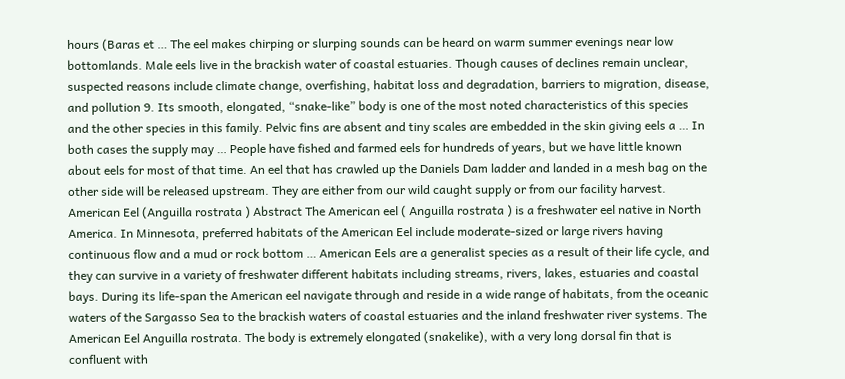hours (Baras et … The eel makes chirping or slurping sounds can be heard on warm summer evenings near low bottomlands. Male eels live in the brackish water of coastal estuaries. Though causes of declines remain unclear, suspected reasons include climate change, overfishing, habitat loss and degradation, barriers to migration, disease, and pollution 9. Its smooth, elongated, “snake-like” body is one of the most noted characteristics of this species and the other species in this family. Pelvic fins are absent and tiny scales are embedded in the skin giving eels a … In both cases the supply may … People have fished and farmed eels for hundreds of years, but we have little known about eels for most of that time. An eel that has crawled up the Daniels Dam ladder and landed in a mesh bag on the other side will be released upstream. They are either from our wild caught supply or from our facility harvest. American Eel (Anguilla rostrata ) Abstract The American eel ( Anguilla rostrata ) is a freshwater eel native in North America. In Minnesota, preferred habitats of the American Eel include moderate-sized or large rivers having continuous flow and a mud or rock bottom … American Eels are a generalist species as a result of their life cycle, and they can survive in a variety of freshwater different habitats including streams, rivers, lakes, estuaries and coastal bays. During its life-span the American eel navigate through and reside in a wide range of habitats, from the oceanic waters of the Sargasso Sea to the brackish waters of coastal estuaries and the inland freshwater river systems. The American Eel Anguilla rostrata. The body is extremely elongated (snakelike), with a very long dorsal fin that is confluent with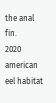the anal fin.
2020 american eel habitat